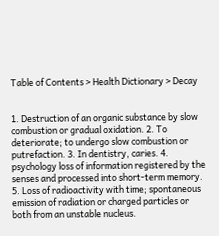Table of Contents > Health Dictionary > Decay


1. Destruction of an organic substance by slow combustion or gradual oxidation. 2. To deteriorate; to undergo slow combustion or putrefaction. 3. In dentistry, caries. 4. psychology loss of information registered by the senses and processed into short-term memory. 5. Loss of radioactivity with time; spontaneous emission of radiation or charged particles or both from an unstable nucleus.